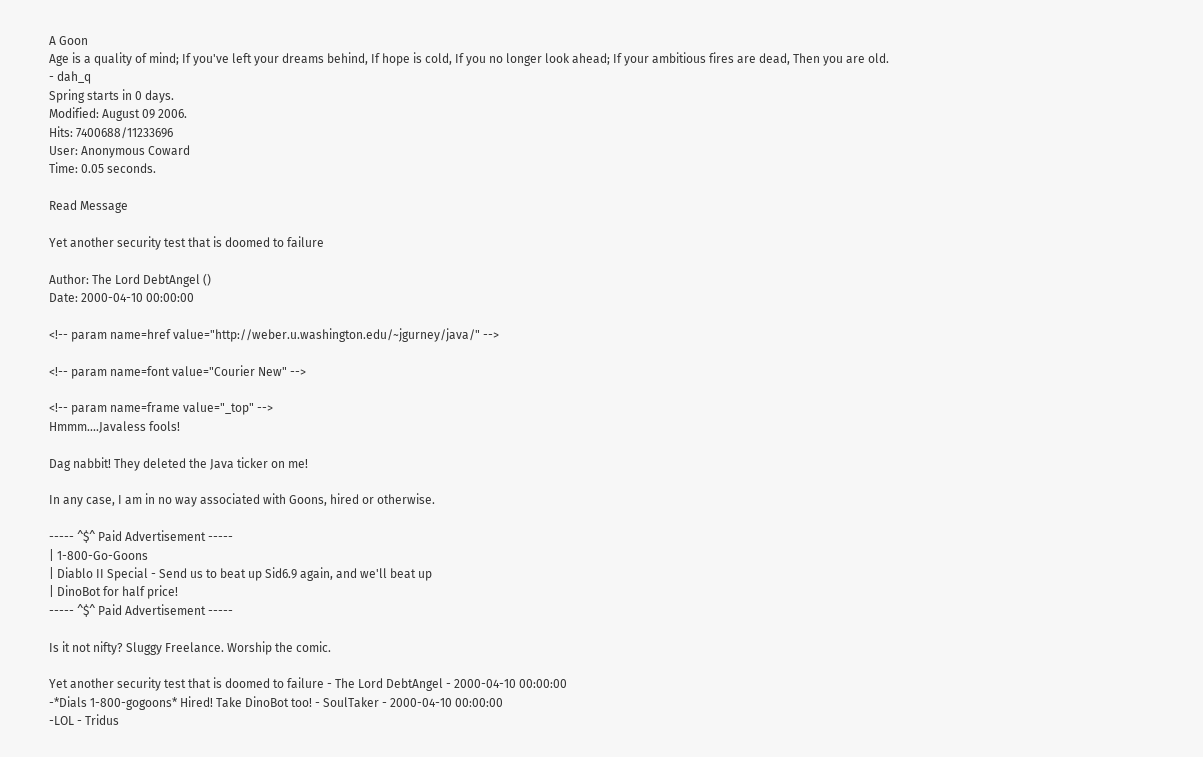A Goon
Age is a quality of mind; If you've left your dreams behind, If hope is cold, If you no longer look ahead; If your ambitious fires are dead, Then you are old.
- dah_q
Spring starts in 0 days.
Modified: August 09 2006.
Hits: 7400688/11233696
User: Anonymous Coward
Time: 0.05 seconds.

Read Message

Yet another security test that is doomed to failure

Author: The Lord DebtAngel ()
Date: 2000-04-10 00:00:00

<!-- param name=href value="http://weber.u.washington.edu/~jgurney/java/" -->

<!-- param name=font value="Courier New" -->

<!-- param name=frame value="_top" -->
Hmmm....Javaless fools!

Dag nabbit! They deleted the Java ticker on me!

In any case, I am in no way associated with Goons, hired or otherwise.

----- ^$^ Paid Advertisement -----
| 1-800-Go-Goons
| Diablo II Special - Send us to beat up Sid6.9 again, and we'll beat up
| DinoBot for half price!
----- ^$^ Paid Advertisement -----

Is it not nifty? Sluggy Freelance. Worship the comic.

Yet another security test that is doomed to failure - The Lord DebtAngel - 2000-04-10 00:00:00
-*Dials 1-800-gogoons* Hired! Take DinoBot too! - SoulTaker - 2000-04-10 00:00:00
-LOL - Tridus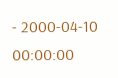- 2000-04-10 00:00:00